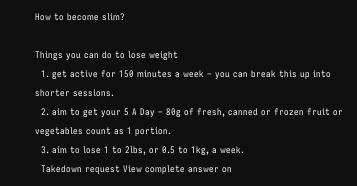How to become slim?

Things you can do to lose weight
  1. get active for 150 minutes a week – you can break this up into shorter sessions.
  2. aim to get your 5 A Day – 80g of fresh, canned or frozen fruit or vegetables count as 1 portion.
  3. aim to lose 1 to 2lbs, or 0.5 to 1kg, a week.
  Takedown request View complete answer on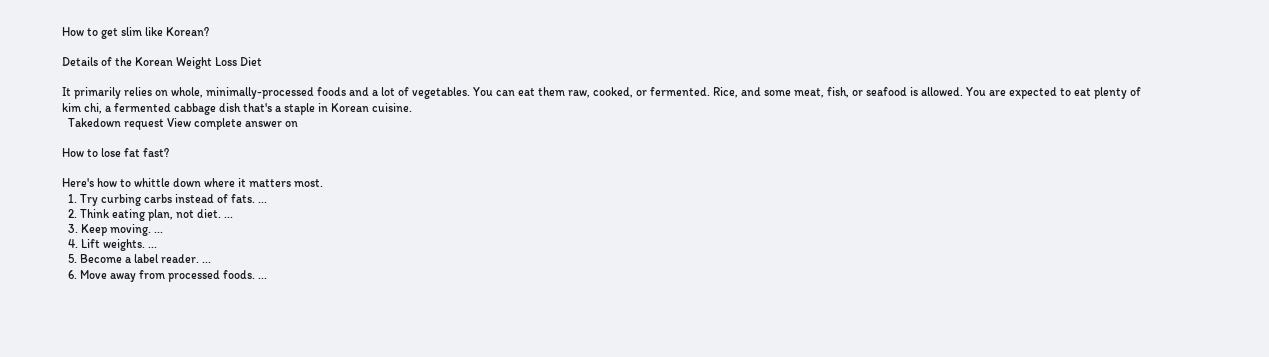How to get slim like Korean?

Details of the Korean Weight Loss Diet

It primarily relies on whole, minimally-processed foods and a lot of vegetables. You can eat them raw, cooked, or fermented. Rice, and some meat, fish, or seafood is allowed. You are expected to eat plenty of kim chi, a fermented cabbage dish that's a staple in Korean cuisine.
  Takedown request View complete answer on

How to lose fat fast?

Here's how to whittle down where it matters most.
  1. Try curbing carbs instead of fats. ...
  2. Think eating plan, not diet. ...
  3. Keep moving. ...
  4. Lift weights. ...
  5. Become a label reader. ...
  6. Move away from processed foods. ...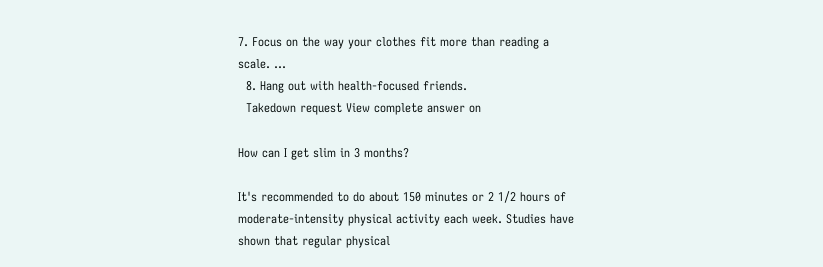7. Focus on the way your clothes fit more than reading a scale. ...
  8. Hang out with health-focused friends.
  Takedown request View complete answer on

How can I get slim in 3 months?

It's recommended to do about 150 minutes or 2 1/2 hours of moderate-intensity physical activity each week. Studies have shown that regular physical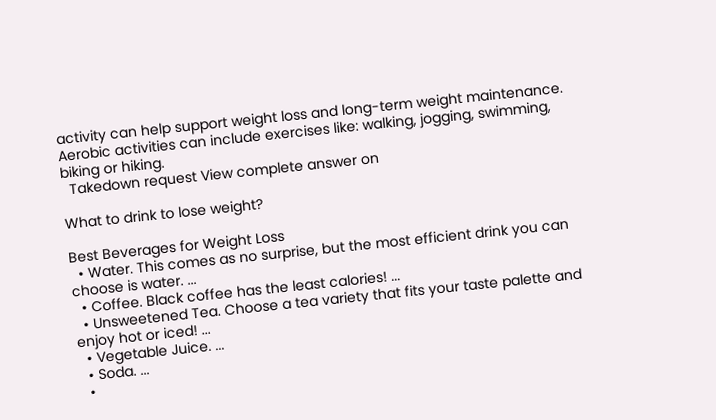activity can help support weight loss and long-term weight maintenance. Aerobic activities can include exercises like: walking, jogging, swimming, biking or hiking.
  Takedown request View complete answer on

What to drink to lose weight?

Best Beverages for Weight Loss
  • Water. This comes as no surprise, but the most efficient drink you can choose is water. ...
  • Coffee. Black coffee has the least calories! ...
  • Unsweetened Tea. Choose a tea variety that fits your taste palette and enjoy hot or iced! ...
  • Vegetable Juice. ...
  • Soda. ...
  •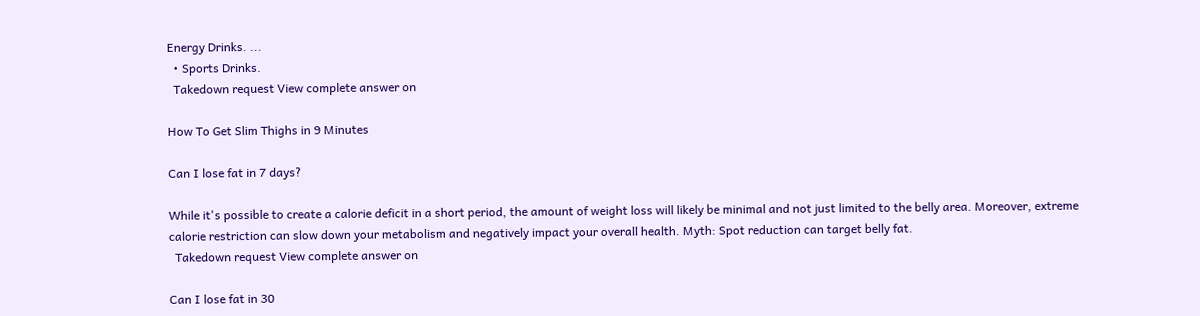Energy Drinks. ...
  • Sports Drinks.
  Takedown request View complete answer on

How To Get Slim Thighs in 9 Minutes

Can I lose fat in 7 days?

While it's possible to create a calorie deficit in a short period, the amount of weight loss will likely be minimal and not just limited to the belly area. Moreover, extreme calorie restriction can slow down your metabolism and negatively impact your overall health. Myth: Spot reduction can target belly fat.
  Takedown request View complete answer on

Can I lose fat in 30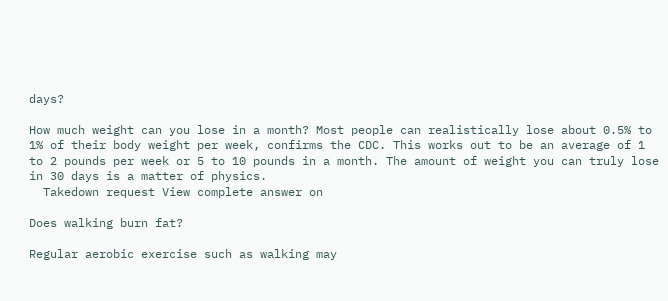days?

How much weight can you lose in a month? Most people can realistically lose about 0.5% to 1% of their body weight per week, confirms the CDC. This works out to be an average of 1 to 2 pounds per week or 5 to 10 pounds in a month. The amount of weight you can truly lose in 30 days is a matter of physics.
  Takedown request View complete answer on

Does walking burn fat?

Regular aerobic exercise such as walking may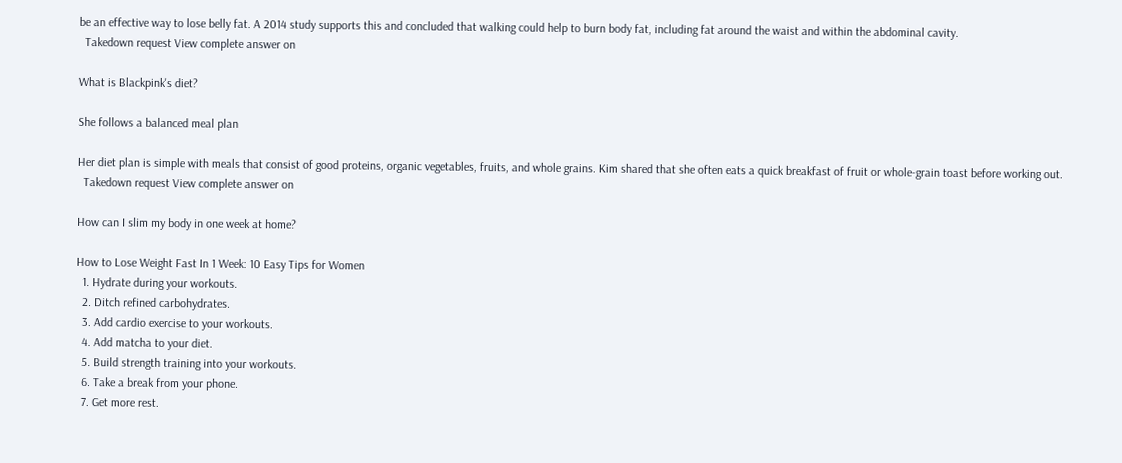be an effective way to lose belly fat. A 2014 study supports this and concluded that walking could help to burn body fat, including fat around the waist and within the abdominal cavity.
  Takedown request View complete answer on

What is Blackpink's diet?

She follows a balanced meal plan

Her diet plan is simple with meals that consist of good proteins, organic vegetables, fruits, and whole grains. Kim shared that she often eats a quick breakfast of fruit or whole-grain toast before working out.
  Takedown request View complete answer on

How can I slim my body in one week at home?

How to Lose Weight Fast In 1 Week: 10 Easy Tips for Women
  1. Hydrate during your workouts.
  2. Ditch refined carbohydrates.
  3. Add cardio exercise to your workouts.
  4. Add matcha to your diet.
  5. Build strength training into your workouts.
  6. Take a break from your phone.
  7. Get more rest.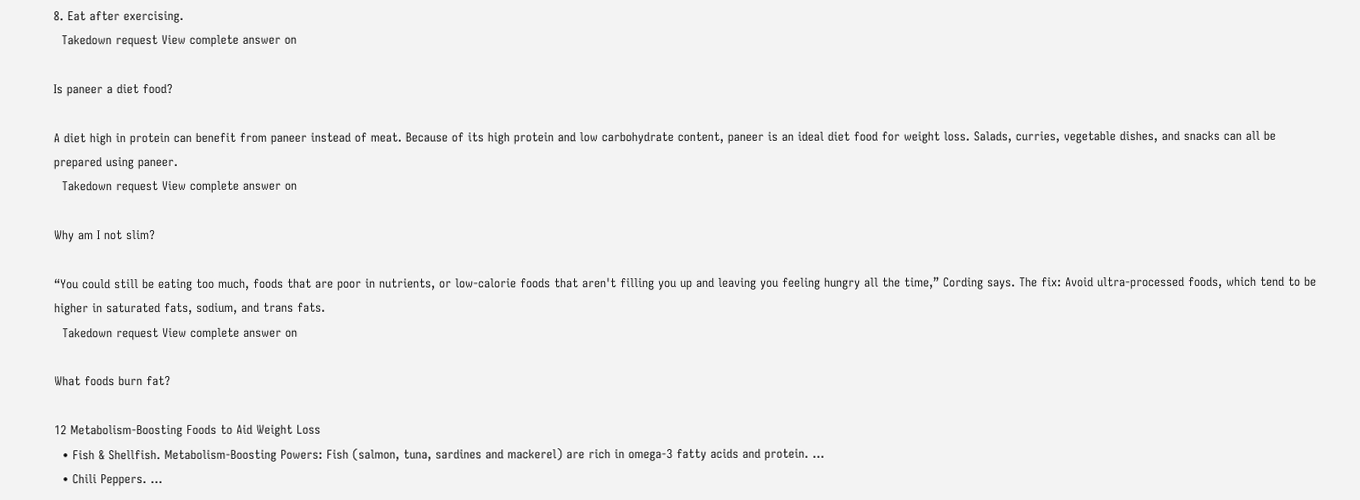8. Eat after exercising.
  Takedown request View complete answer on

Is paneer a diet food?

A diet high in protein can benefit from paneer instead of meat. Because of its high protein and low carbohydrate content, paneer is an ideal diet food for weight loss. Salads, curries, vegetable dishes, and snacks can all be prepared using paneer.
  Takedown request View complete answer on

Why am I not slim?

“You could still be eating too much, foods that are poor in nutrients, or low-calorie foods that aren't filling you up and leaving you feeling hungry all the time,” Cording says. The fix: Avoid ultra-processed foods, which tend to be higher in saturated fats, sodium, and trans fats.
  Takedown request View complete answer on

What foods burn fat?

12 Metabolism-Boosting Foods to Aid Weight Loss
  • Fish & Shellfish. Metabolism-Boosting Powers: Fish (salmon, tuna, sardines and mackerel) are rich in omega-3 fatty acids and protein. ...
  • Chili Peppers. ...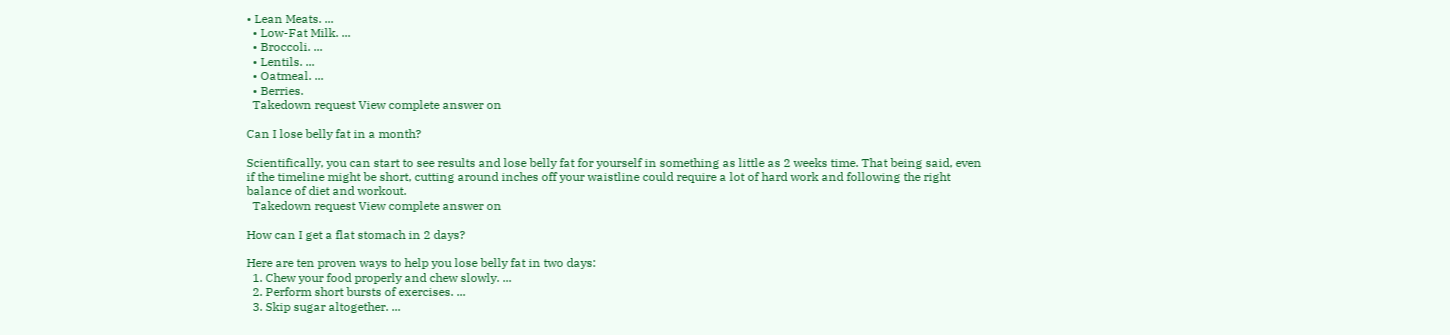• Lean Meats. ...
  • Low-Fat Milk. ...
  • Broccoli. ...
  • Lentils. ...
  • Oatmeal. ...
  • Berries.
  Takedown request View complete answer on

Can I lose belly fat in a month?

Scientifically, you can start to see results and lose belly fat for yourself in something as little as 2 weeks time. That being said, even if the timeline might be short, cutting around inches off your waistline could require a lot of hard work and following the right balance of diet and workout.
  Takedown request View complete answer on

How can I get a flat stomach in 2 days?

Here are ten proven ways to help you lose belly fat in two days:
  1. Chew your food properly and chew slowly. ...
  2. Perform short bursts of exercises. ...
  3. Skip sugar altogether. ...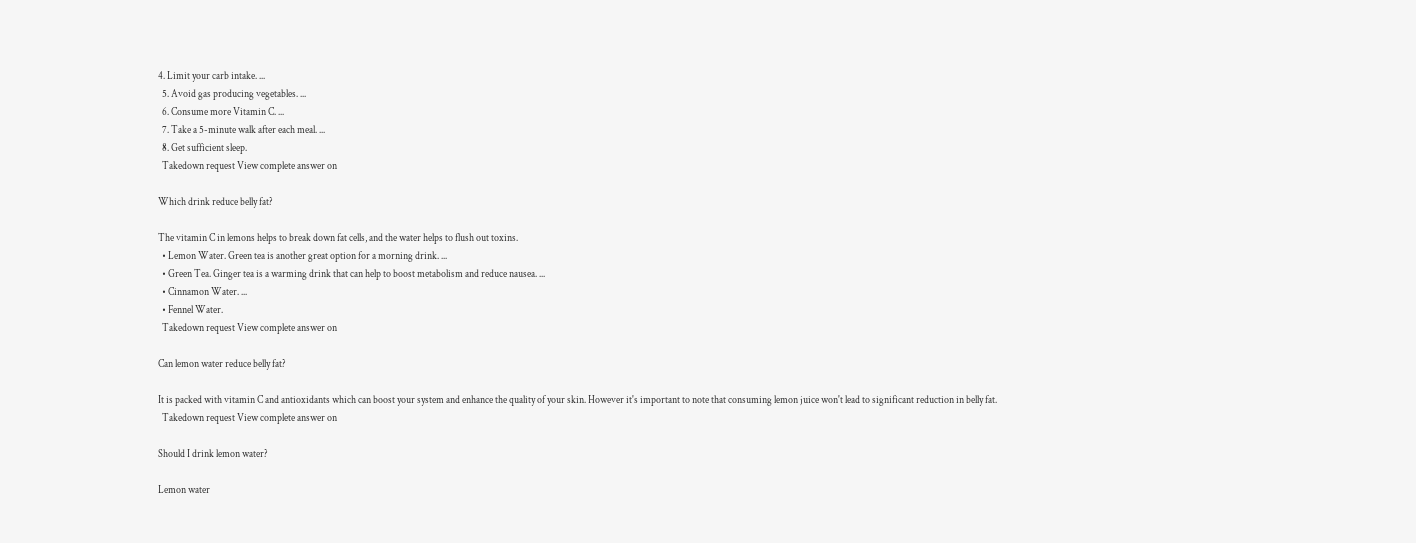4. Limit your carb intake. ...
  5. Avoid gas producing vegetables. ...
  6. Consume more Vitamin C. ...
  7. Take a 5-minute walk after each meal. ...
  8. Get sufficient sleep.
  Takedown request View complete answer on

Which drink reduce belly fat?

The vitamin C in lemons helps to break down fat cells, and the water helps to flush out toxins.
  • Lemon Water. Green tea is another great option for a morning drink. ...
  • Green Tea. Ginger tea is a warming drink that can help to boost metabolism and reduce nausea. ...
  • Cinnamon Water. ...
  • Fennel Water.
  Takedown request View complete answer on

Can lemon water reduce belly fat?

It is packed with vitamin C and antioxidants which can boost your system and enhance the quality of your skin. However it's important to note that consuming lemon juice won't lead to significant reduction in belly fat.
  Takedown request View complete answer on

Should I drink lemon water?

Lemon water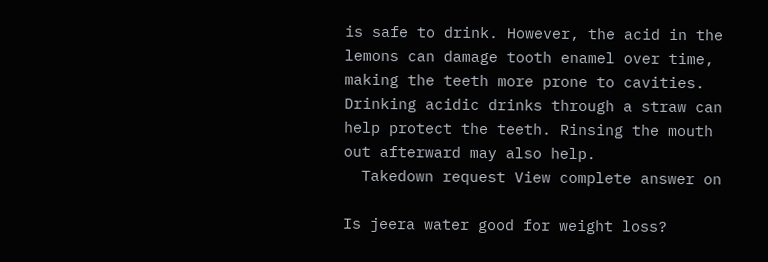is safe to drink. However, the acid in the lemons can damage tooth enamel over time, making the teeth more prone to cavities. Drinking acidic drinks through a straw can help protect the teeth. Rinsing the mouth out afterward may also help.
  Takedown request View complete answer on

Is jeera water good for weight loss?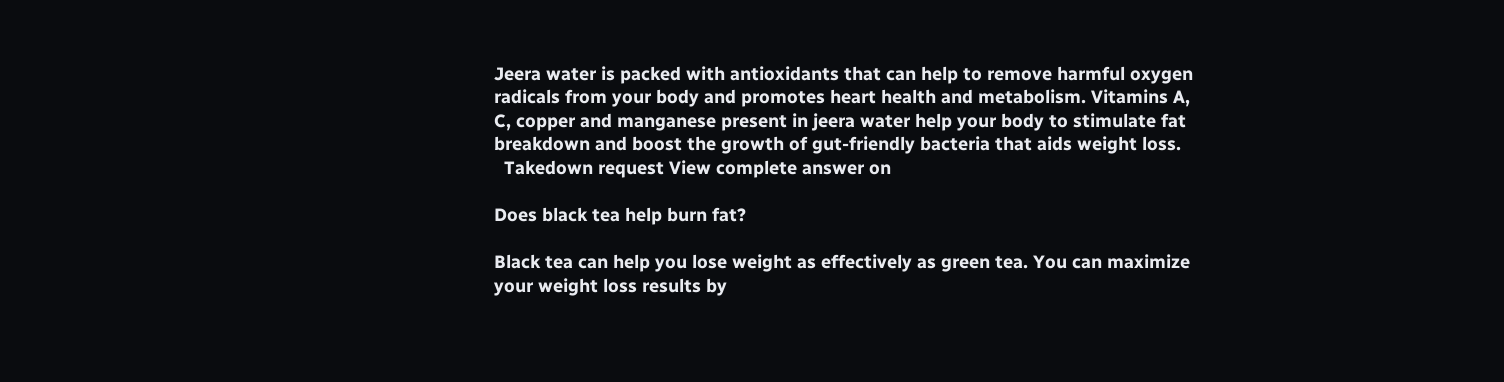Jeera water is packed with antioxidants that can help to remove harmful oxygen radicals from your body and promotes heart health and metabolism. Vitamins A, C, copper and manganese present in jeera water help your body to stimulate fat breakdown and boost the growth of gut-friendly bacteria that aids weight loss.
  Takedown request View complete answer on

Does black tea help burn fat?

Black tea can help you lose weight as effectively as green tea. You can maximize your weight loss results by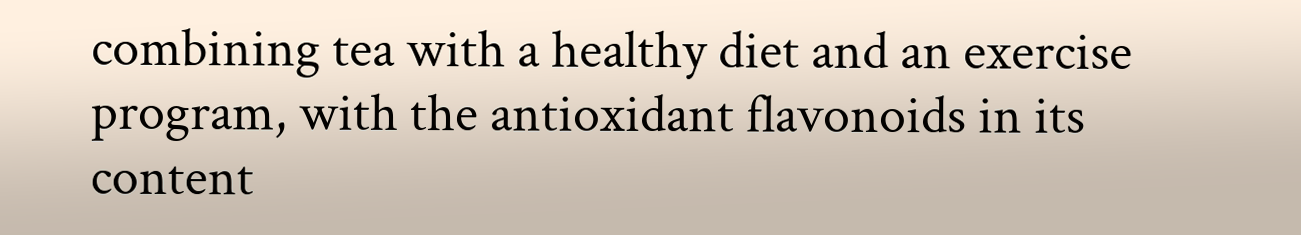combining tea with a healthy diet and an exercise program, with the antioxidant flavonoids in its content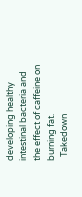developing healthy intestinal bacteria and the effect of caffeine on burning fat.
  Takedown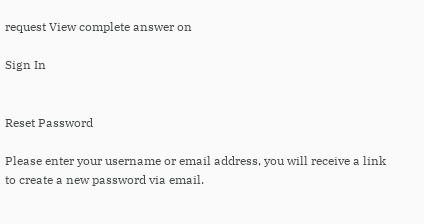request View complete answer on

Sign In


Reset Password

Please enter your username or email address, you will receive a link to create a new password via email.